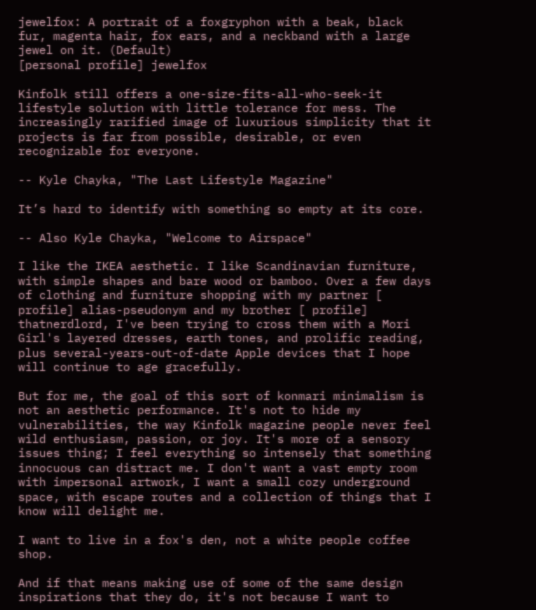jewelfox: A portrait of a foxgryphon with a beak, black fur, magenta hair, fox ears, and a neckband with a large jewel on it. (Default)
[personal profile] jewelfox

Kinfolk still offers a one-size-fits-all-who-seek-it lifestyle solution with little tolerance for mess. The increasingly rarified image of luxurious simplicity that it projects is far from possible, desirable, or even recognizable for everyone.

-- Kyle Chayka, "The Last Lifestyle Magazine"

It’s hard to identify with something so empty at its core.

-- Also Kyle Chayka, "Welcome to Airspace"

I like the IKEA aesthetic. I like Scandinavian furniture, with simple shapes and bare wood or bamboo. Over a few days of clothing and furniture shopping with my partner [ profile] alias-pseudonym and my brother [ profile] thatnerdlord, I've been trying to cross them with a Mori Girl's layered dresses, earth tones, and prolific reading, plus several-years-out-of-date Apple devices that I hope will continue to age gracefully.

But for me, the goal of this sort of konmari minimalism is not an aesthetic performance. It's not to hide my vulnerabilities, the way Kinfolk magazine people never feel wild enthusiasm, passion, or joy. It's more of a sensory issues thing; I feel everything so intensely that something innocuous can distract me. I don't want a vast empty room with impersonal artwork, I want a small cozy underground space, with escape routes and a collection of things that I know will delight me.

I want to live in a fox's den, not a white people coffee shop.

And if that means making use of some of the same design inspirations that they do, it's not because I want to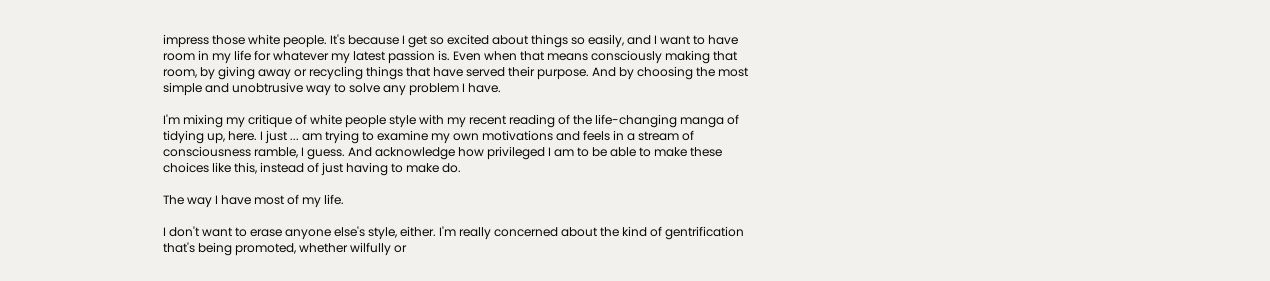impress those white people. It's because I get so excited about things so easily, and I want to have room in my life for whatever my latest passion is. Even when that means consciously making that room, by giving away or recycling things that have served their purpose. And by choosing the most simple and unobtrusive way to solve any problem I have.

I'm mixing my critique of white people style with my recent reading of the life-changing manga of tidying up, here. I just ... am trying to examine my own motivations and feels in a stream of consciousness ramble, I guess. And acknowledge how privileged I am to be able to make these choices like this, instead of just having to make do.

The way I have most of my life.

I don't want to erase anyone else's style, either. I'm really concerned about the kind of gentrification that's being promoted, whether wilfully or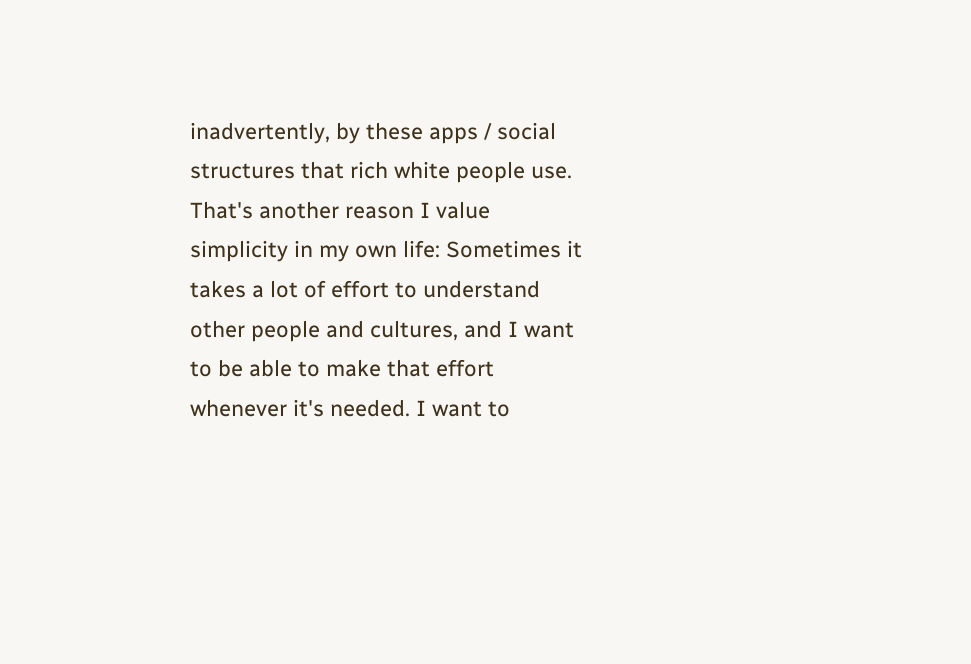inadvertently, by these apps / social structures that rich white people use. That's another reason I value simplicity in my own life: Sometimes it takes a lot of effort to understand other people and cultures, and I want to be able to make that effort whenever it's needed. I want to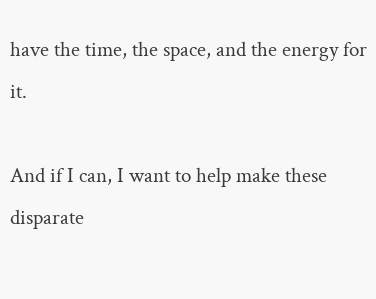have the time, the space, and the energy for it.

And if I can, I want to help make these disparate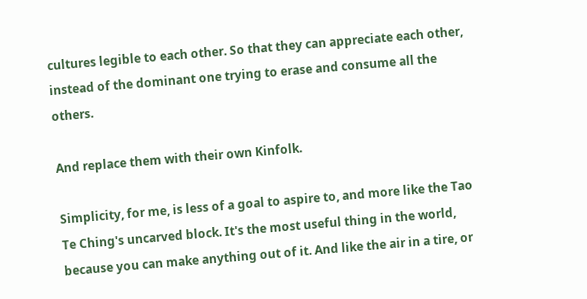cultures legible to each other. So that they can appreciate each other, instead of the dominant one trying to erase and consume all the others.

And replace them with their own Kinfolk.

Simplicity, for me, is less of a goal to aspire to, and more like the Tao Te Ching's uncarved block. It's the most useful thing in the world, because you can make anything out of it. And like the air in a tire, or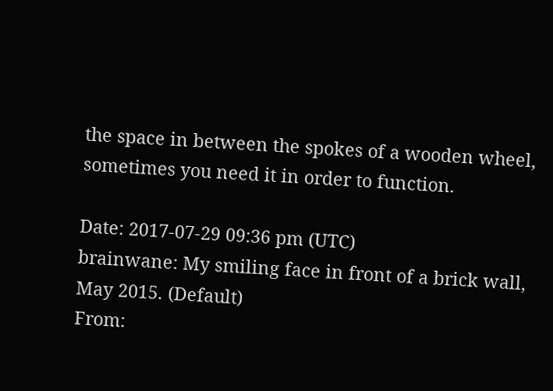the space in between the spokes of a wooden wheel, sometimes you need it in order to function.

Date: 2017-07-29 09:36 pm (UTC)
brainwane: My smiling face in front of a brick wall, May 2015. (Default)
From: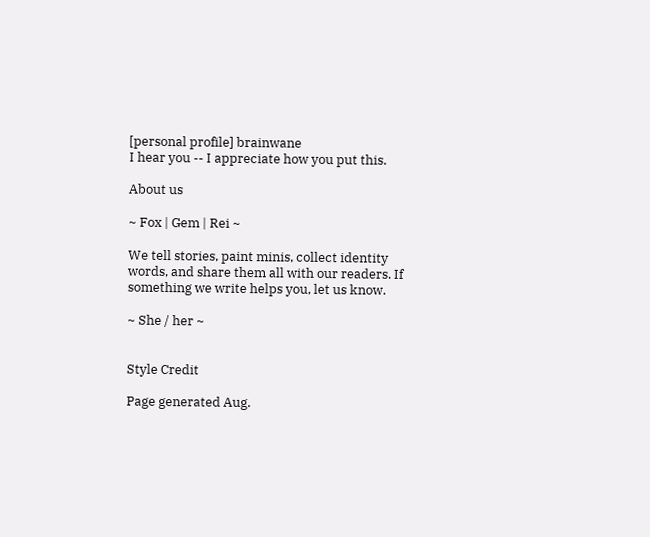[personal profile] brainwane
I hear you -- I appreciate how you put this.

About us

~ Fox | Gem | Rei ~

We tell stories, paint minis, collect identity words, and share them all with our readers. If something we write helps you, let us know.

~ She / her ~


Style Credit

Page generated Aug.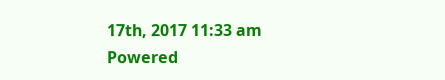17th, 2017 11:33 am
Powered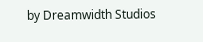by Dreamwidth Studios